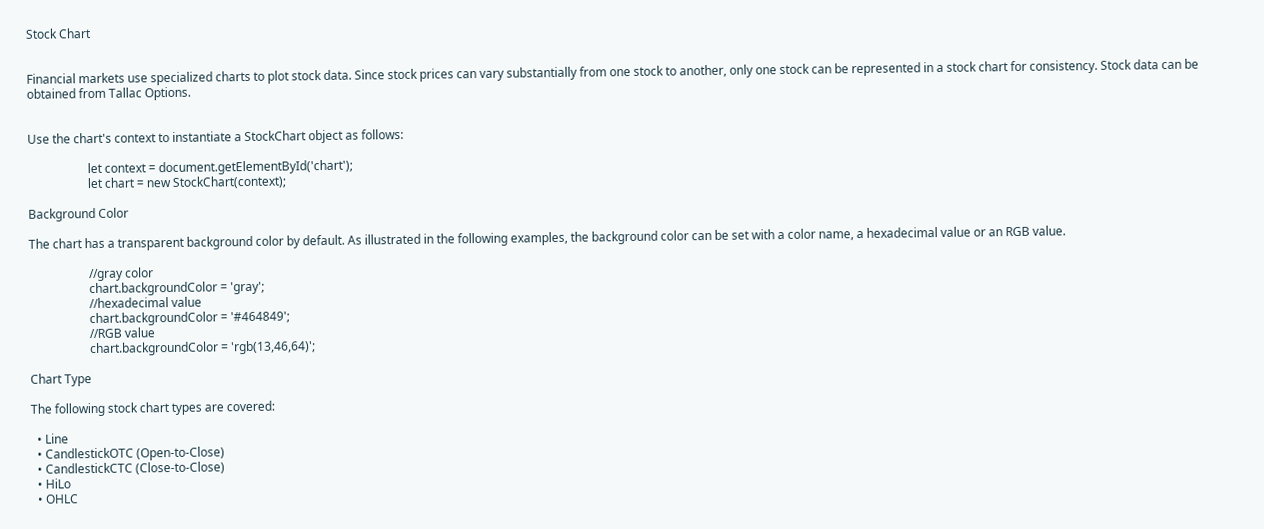Stock Chart


Financial markets use specialized charts to plot stock data. Since stock prices can vary substantially from one stock to another, only one stock can be represented in a stock chart for consistency. Stock data can be obtained from Tallac Options.


Use the chart's context to instantiate a StockChart object as follows:

                    let context = document.getElementById('chart');
                    let chart = new StockChart(context);

Background Color

The chart has a transparent background color by default. As illustrated in the following examples, the background color can be set with a color name, a hexadecimal value or an RGB value.

                    //gray color
                    chart.backgroundColor = 'gray';
                    //hexadecimal value
                    chart.backgroundColor = '#464849';
                    //RGB value
                    chart.backgroundColor = 'rgb(13,46,64)';

Chart Type

The following stock chart types are covered:

  • Line
  • CandlestickOTC (Open-to-Close)
  • CandlestickCTC (Close-to-Close)
  • HiLo
  • OHLC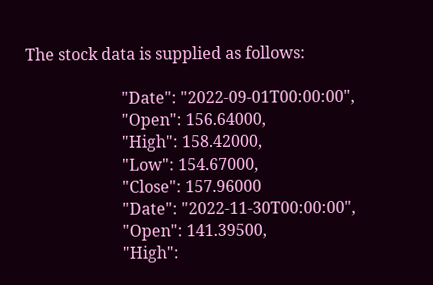The stock data is supplied as follows:

                        "Date": "2022-09-01T00:00:00",
                        "Open": 156.64000,
                        "High": 158.42000,
                        "Low": 154.67000,
                        "Close": 157.96000
                        "Date": "2022-11-30T00:00:00",
                        "Open": 141.39500,
                        "High":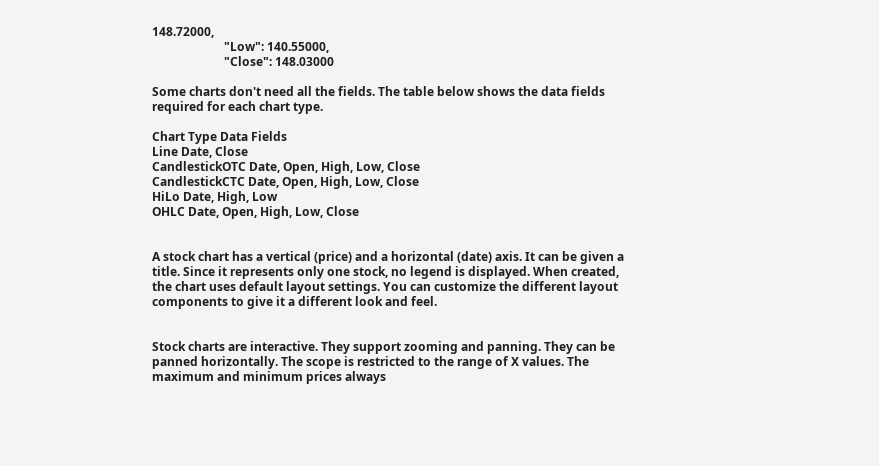148.72000,
                        "Low": 140.55000,
                        "Close": 148.03000

Some charts don't need all the fields. The table below shows the data fields required for each chart type.

Chart Type Data Fields
Line Date, Close
CandlestickOTC Date, Open, High, Low, Close
CandlestickCTC Date, Open, High, Low, Close
HiLo Date, High, Low
OHLC Date, Open, High, Low, Close


A stock chart has a vertical (price) and a horizontal (date) axis. It can be given a title. Since it represents only one stock, no legend is displayed. When created, the chart uses default layout settings. You can customize the different layout components to give it a different look and feel.


Stock charts are interactive. They support zooming and panning. They can be panned horizontally. The scope is restricted to the range of X values. The maximum and minimum prices always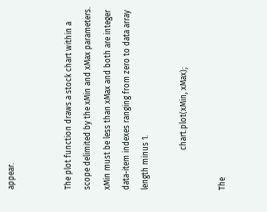appear.


The plot function draws a stock chart within a scope delimited by the xMin and xMax parameters. xMin must be less than xMax and both are integer data-item indexes ranging from zero to data array length minus 1.

                    chart.plot(xMin, xMax);

The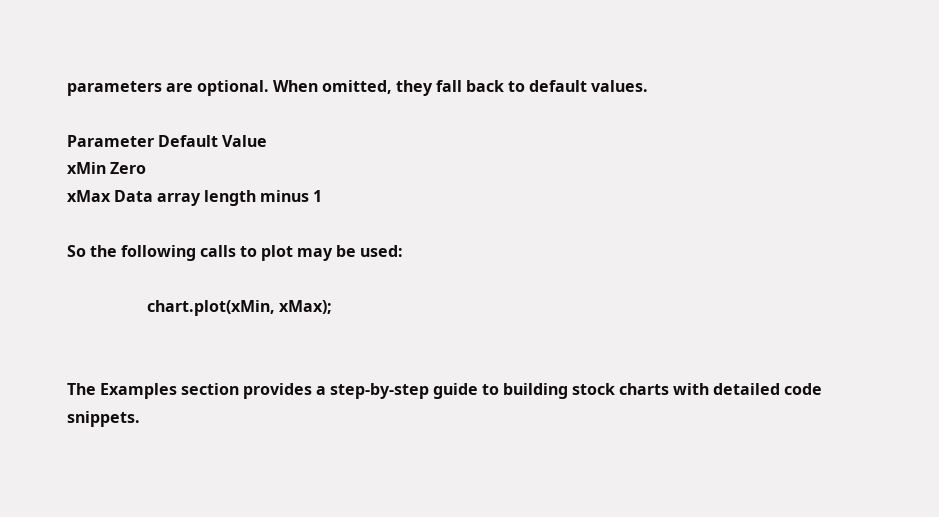parameters are optional. When omitted, they fall back to default values.

Parameter Default Value
xMin Zero
xMax Data array length minus 1

So the following calls to plot may be used:

                    chart.plot(xMin, xMax);


The Examples section provides a step-by-step guide to building stock charts with detailed code snippets.